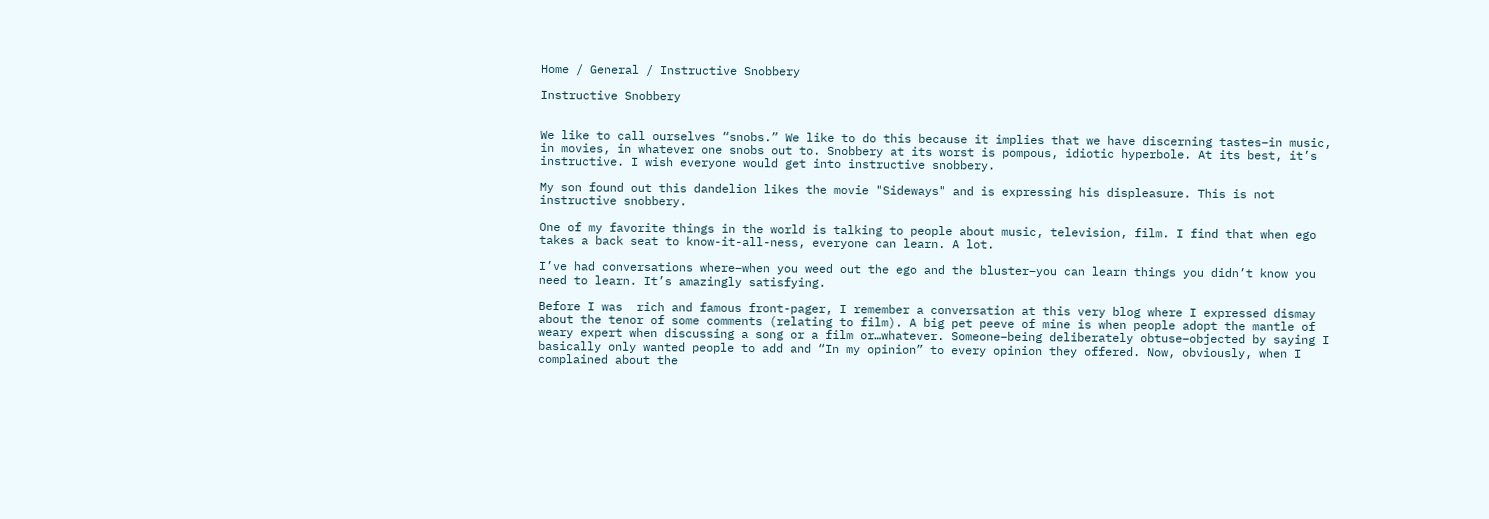Home / General / Instructive Snobbery

Instructive Snobbery


We like to call ourselves “snobs.” We like to do this because it implies that we have discerning tastes–in music, in movies, in whatever one snobs out to. Snobbery at its worst is pompous, idiotic hyperbole. At its best, it’s instructive. I wish everyone would get into instructive snobbery.

My son found out this dandelion likes the movie "Sideways" and is expressing his displeasure. This is not instructive snobbery.

One of my favorite things in the world is talking to people about music, television, film. I find that when ego takes a back seat to know-it-all-ness, everyone can learn. A lot.

I’ve had conversations where–when you weed out the ego and the bluster–you can learn things you didn’t know you need to learn. It’s amazingly satisfying.

Before I was  rich and famous front-pager, I remember a conversation at this very blog where I expressed dismay about the tenor of some comments (relating to film). A big pet peeve of mine is when people adopt the mantle of weary expert when discussing a song or a film or…whatever. Someone–being deliberately obtuse–objected by saying I basically only wanted people to add and “In my opinion” to every opinion they offered. Now, obviously, when I complained about the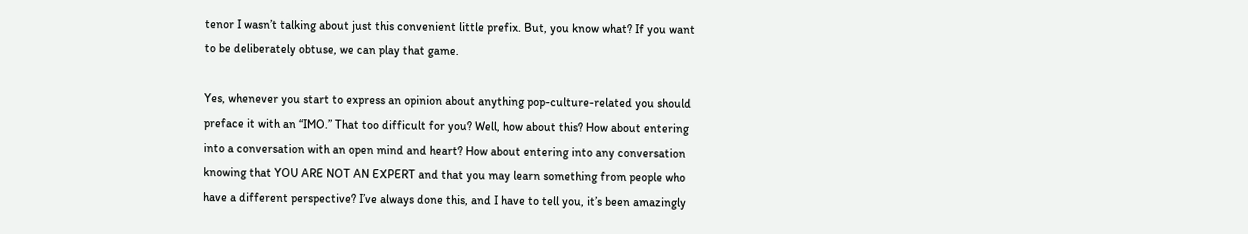tenor I wasn’t talking about just this convenient little prefix. But, you know what? If you want to be deliberately obtuse, we can play that game.

Yes, whenever you start to express an opinion about anything pop-culture-related you should preface it with an “IMO.” That too difficult for you? Well, how about this? How about entering into a conversation with an open mind and heart? How about entering into any conversation knowing that YOU ARE NOT AN EXPERT and that you may learn something from people who have a different perspective? I’ve always done this, and I have to tell you, it’s been amazingly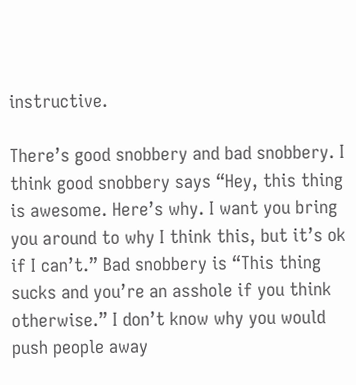instructive.

There’s good snobbery and bad snobbery. I think good snobbery says “Hey, this thing is awesome. Here’s why. I want you bring you around to why I think this, but it’s ok if I can’t.” Bad snobbery is “This thing sucks and you’re an asshole if you think otherwise.” I don’t know why you would push people away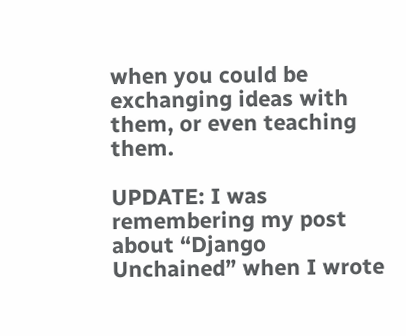when you could be exchanging ideas with them, or even teaching them.

UPDATE: I was remembering my post about “Django Unchained” when I wrote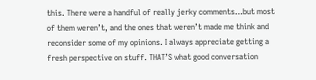this. There were a handful of really jerky comments…but most of them weren’t, and the ones that weren’t made me think and reconsider some of my opinions. I always appreciate getting a fresh perspective on stuff. THAT’S what good conversation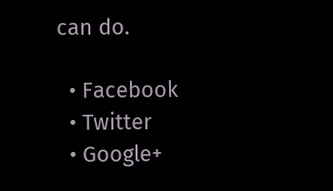can do.

  • Facebook
  • Twitter
  • Google+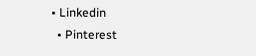• Linkedin
  • Pinterest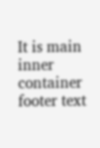It is main inner container footer text